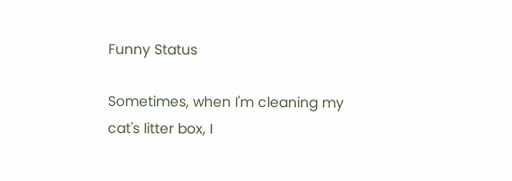Funny Status

Sometimes, when I'm cleaning my cat's litter box, I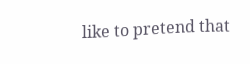like to pretend that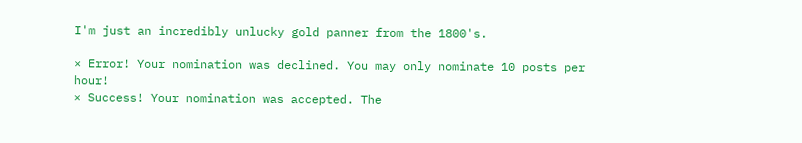I'm just an incredibly unlucky gold panner from the 1800's.

× Error! Your nomination was declined. You may only nominate 10 posts per hour!
× Success! Your nomination was accepted. The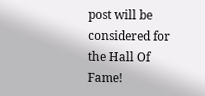post will be considered for the Hall Of Fame!